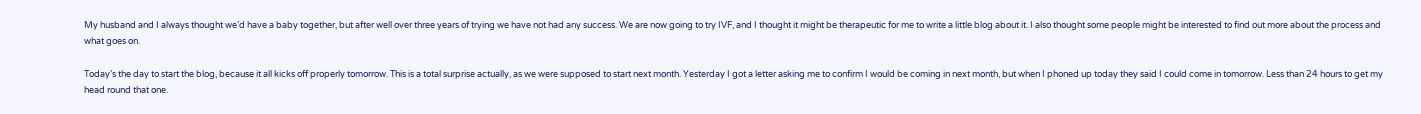My husband and I always thought we’d have a baby together, but after well over three years of trying we have not had any success. We are now going to try IVF, and I thought it might be therapeutic for me to write a little blog about it. I also thought some people might be interested to find out more about the process and what goes on.

Today’s the day to start the blog, because it all kicks off properly tomorrow. This is a total surprise actually, as we were supposed to start next month. Yesterday I got a letter asking me to confirm I would be coming in next month, but when I phoned up today they said I could come in tomorrow. Less than 24 hours to get my head round that one.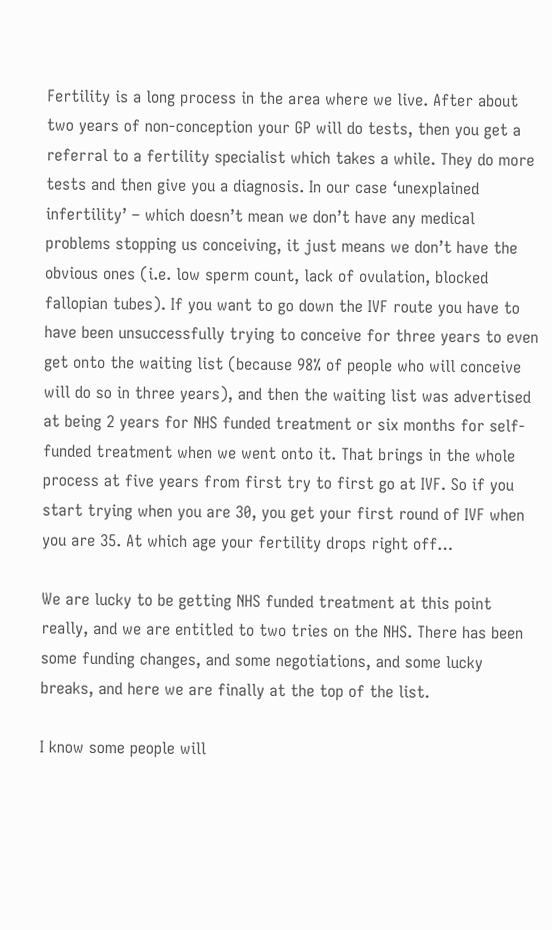Fertility is a long process in the area where we live. After about two years of non-conception your GP will do tests, then you get a referral to a fertility specialist which takes a while. They do more tests and then give you a diagnosis. In our case ‘unexplained infertility’ – which doesn’t mean we don’t have any medical problems stopping us conceiving, it just means we don’t have the obvious ones (i.e. low sperm count, lack of ovulation, blocked fallopian tubes). If you want to go down the IVF route you have to have been unsuccessfully trying to conceive for three years to even get onto the waiting list (because 98% of people who will conceive will do so in three years), and then the waiting list was advertised at being 2 years for NHS funded treatment or six months for self-funded treatment when we went onto it. That brings in the whole process at five years from first try to first go at IVF. So if you start trying when you are 30, you get your first round of IVF when you are 35. At which age your fertility drops right off…

We are lucky to be getting NHS funded treatment at this point really, and we are entitled to two tries on the NHS. There has been some funding changes, and some negotiations, and some lucky breaks, and here we are finally at the top of the list.

I know some people will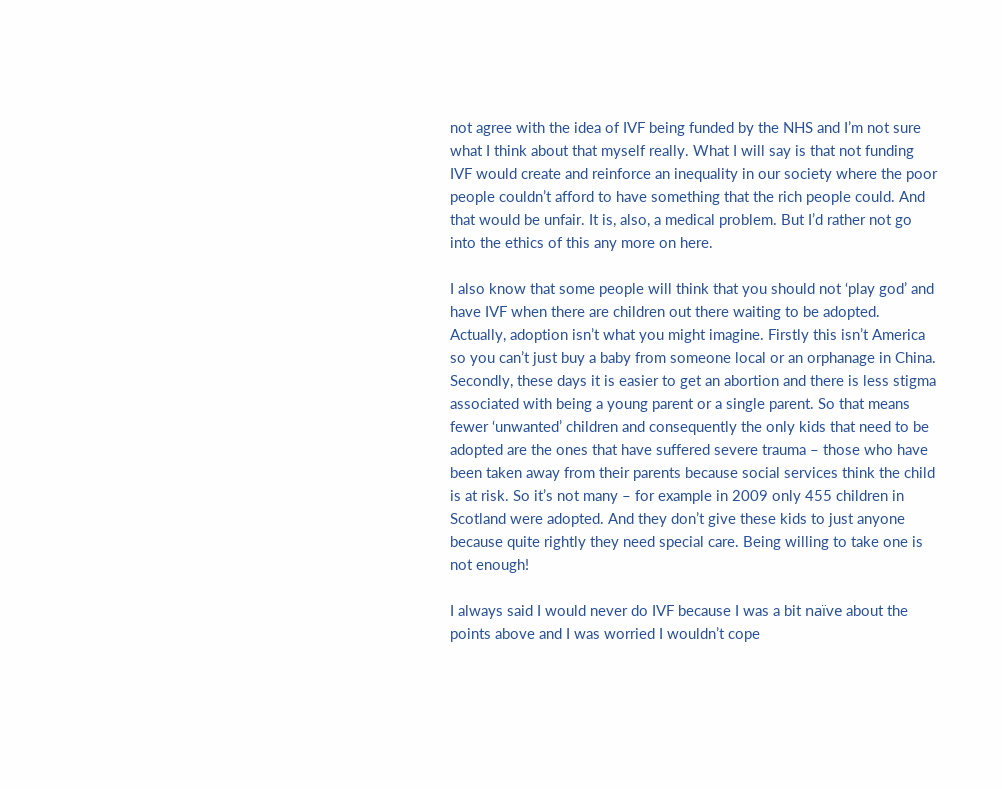not agree with the idea of IVF being funded by the NHS and I’m not sure what I think about that myself really. What I will say is that not funding IVF would create and reinforce an inequality in our society where the poor people couldn’t afford to have something that the rich people could. And that would be unfair. It is, also, a medical problem. But I’d rather not go into the ethics of this any more on here.

I also know that some people will think that you should not ‘play god’ and have IVF when there are children out there waiting to be adopted. Actually, adoption isn’t what you might imagine. Firstly this isn’t America so you can’t just buy a baby from someone local or an orphanage in China. Secondly, these days it is easier to get an abortion and there is less stigma associated with being a young parent or a single parent. So that means fewer ‘unwanted’ children and consequently the only kids that need to be adopted are the ones that have suffered severe trauma – those who have been taken away from their parents because social services think the child is at risk. So it’s not many – for example in 2009 only 455 children in Scotland were adopted. And they don’t give these kids to just anyone because quite rightly they need special care. Being willing to take one is not enough!

I always said I would never do IVF because I was a bit naïve about the points above and I was worried I wouldn’t cope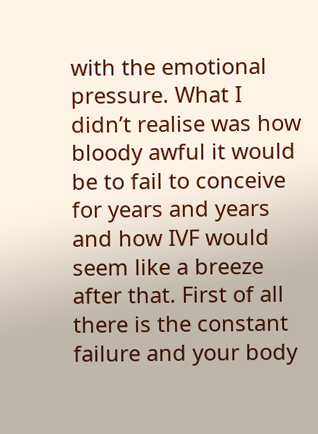with the emotional pressure. What I didn’t realise was how bloody awful it would be to fail to conceive for years and years and how IVF would seem like a breeze after that. First of all there is the constant failure and your body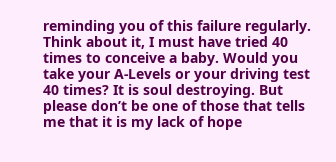reminding you of this failure regularly. Think about it, I must have tried 40 times to conceive a baby. Would you take your A-Levels or your driving test 40 times? It is soul destroying. But please don’t be one of those that tells me that it is my lack of hope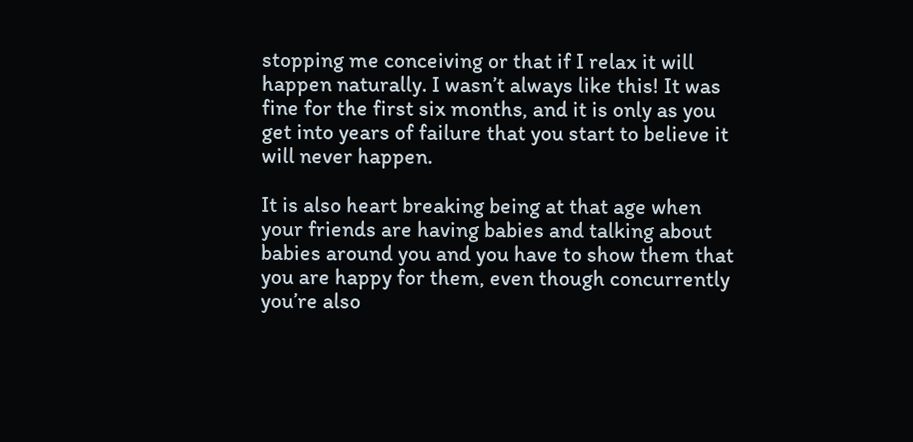stopping me conceiving or that if I relax it will happen naturally. I wasn’t always like this! It was fine for the first six months, and it is only as you get into years of failure that you start to believe it will never happen.

It is also heart breaking being at that age when your friends are having babies and talking about babies around you and you have to show them that you are happy for them, even though concurrently you’re also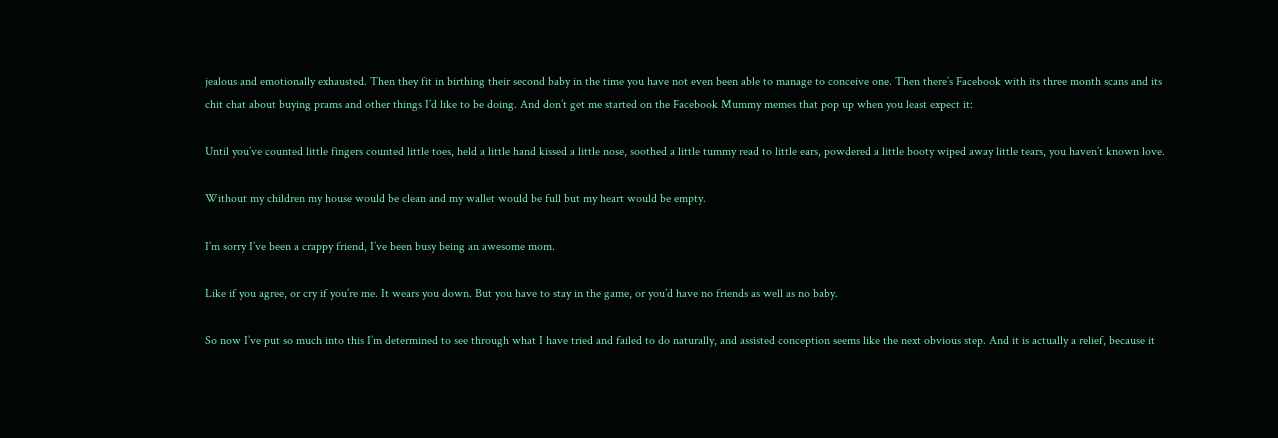jealous and emotionally exhausted. Then they fit in birthing their second baby in the time you have not even been able to manage to conceive one. Then there’s Facebook with its three month scans and its chit chat about buying prams and other things I’d like to be doing. And don’t get me started on the Facebook Mummy memes that pop up when you least expect it:

Until you’ve counted little fingers counted little toes, held a little hand kissed a little nose, soothed a little tummy read to little ears, powdered a little booty wiped away little tears, you haven’t known love.

Without my children my house would be clean and my wallet would be full but my heart would be empty.

I’m sorry I’ve been a crappy friend, I’ve been busy being an awesome mom.

Like if you agree, or cry if you’re me. It wears you down. But you have to stay in the game, or you’d have no friends as well as no baby.

So now I’ve put so much into this I’m determined to see through what I have tried and failed to do naturally, and assisted conception seems like the next obvious step. And it is actually a relief, because it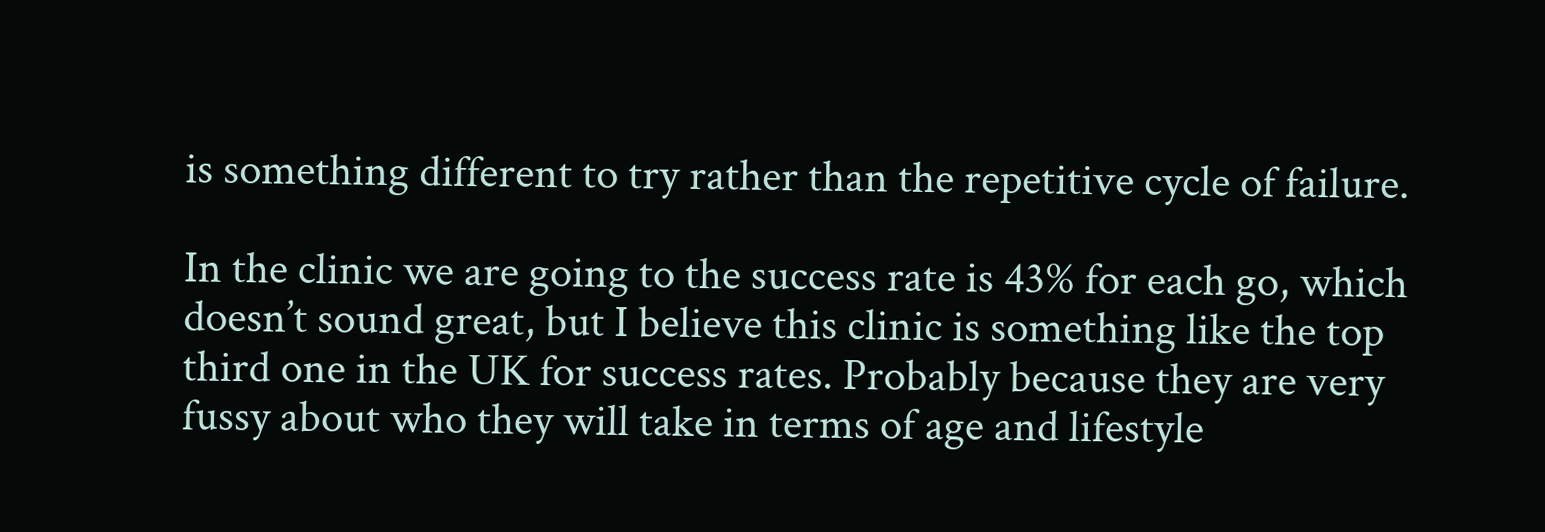is something different to try rather than the repetitive cycle of failure.

In the clinic we are going to the success rate is 43% for each go, which doesn’t sound great, but I believe this clinic is something like the top third one in the UK for success rates. Probably because they are very fussy about who they will take in terms of age and lifestyle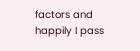factors and happily I pass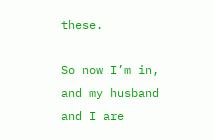these.

So now I’m in, and my husband and I are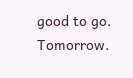good to go. Tomorrow.